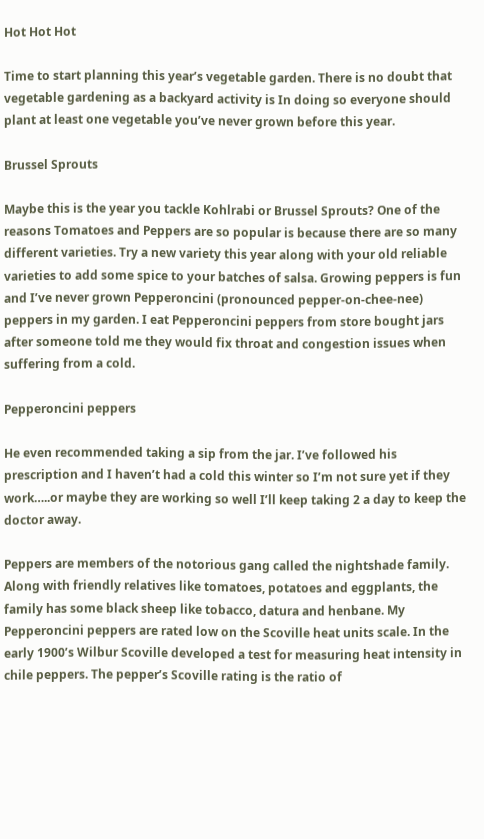Hot Hot Hot

Time to start planning this year’s vegetable garden. There is no doubt that vegetable gardening as a backyard activity is In doing so everyone should plant at least one vegetable you’ve never grown before this year.

Brussel Sprouts

Maybe this is the year you tackle Kohlrabi or Brussel Sprouts? One of the reasons Tomatoes and Peppers are so popular is because there are so many different varieties. Try a new variety this year along with your old reliable varieties to add some spice to your batches of salsa. Growing peppers is fun and I’ve never grown Pepperoncini (pronounced pepper-on-chee-nee) peppers in my garden. I eat Pepperoncini peppers from store bought jars after someone told me they would fix throat and congestion issues when suffering from a cold.

Pepperoncini peppers

He even recommended taking a sip from the jar. I’ve followed his prescription and I haven’t had a cold this winter so I’m not sure yet if they work…..or maybe they are working so well I’ll keep taking 2 a day to keep the doctor away.

Peppers are members of the notorious gang called the nightshade family. Along with friendly relatives like tomatoes, potatoes and eggplants, the family has some black sheep like tobacco, datura and henbane. My Pepperoncini peppers are rated low on the Scoville heat units scale. In the early 1900’s Wilbur Scoville developed a test for measuring heat intensity in chile peppers. The pepper’s Scoville rating is the ratio of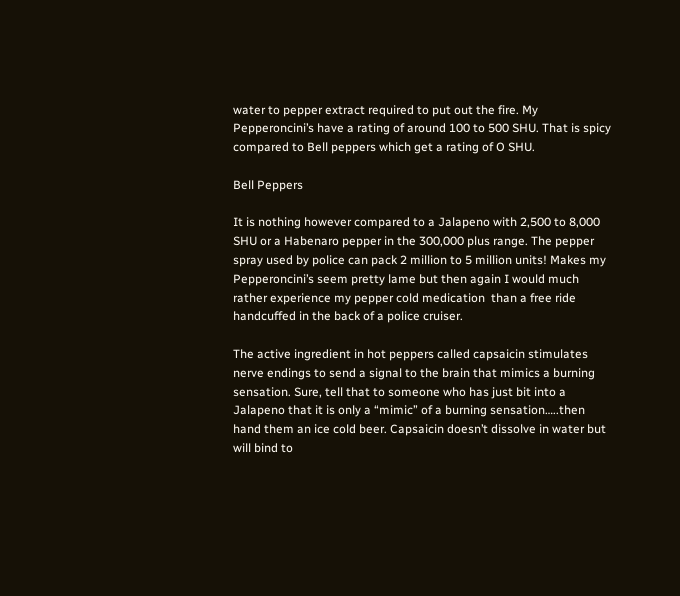water to pepper extract required to put out the fire. My Pepperoncini’s have a rating of around 100 to 500 SHU. That is spicy compared to Bell peppers which get a rating of O SHU.

Bell Peppers

It is nothing however compared to a Jalapeno with 2,500 to 8,000 SHU or a Habenaro pepper in the 300,000 plus range. The pepper spray used by police can pack 2 million to 5 million units! Makes my Pepperoncini’s seem pretty lame but then again I would much rather experience my pepper cold medication  than a free ride handcuffed in the back of a police cruiser.

The active ingredient in hot peppers called capsaicin stimulates nerve endings to send a signal to the brain that mimics a burning sensation. Sure, tell that to someone who has just bit into a Jalapeno that it is only a “mimic” of a burning sensation…..then hand them an ice cold beer. Capsaicin doesn’t dissolve in water but will bind to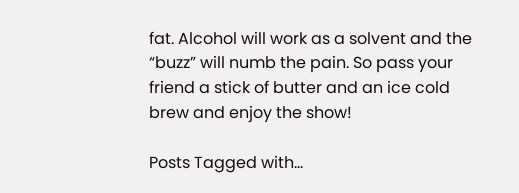fat. Alcohol will work as a solvent and the “buzz” will numb the pain. So pass your friend a stick of butter and an ice cold brew and enjoy the show!

Posts Tagged with…